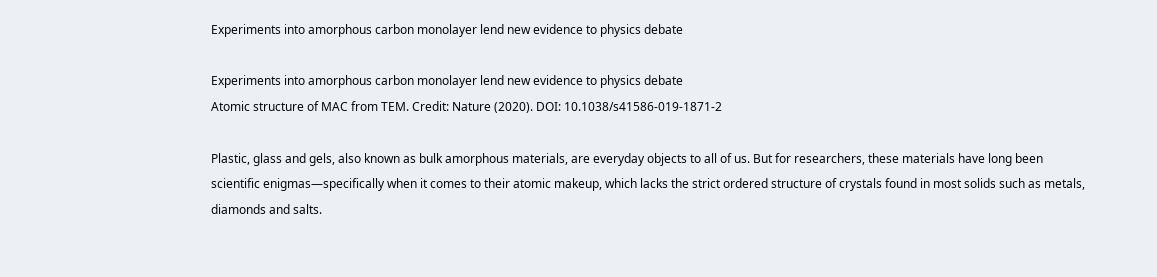Experiments into amorphous carbon monolayer lend new evidence to physics debate

Experiments into amorphous carbon monolayer lend new evidence to physics debate
Atomic structure of MAC from TEM. Credit: Nature (2020). DOI: 10.1038/s41586-019-1871-2

Plastic, glass and gels, also known as bulk amorphous materials, are everyday objects to all of us. But for researchers, these materials have long been scientific enigmas—specifically when it comes to their atomic makeup, which lacks the strict ordered structure of crystals found in most solids such as metals, diamonds and salts.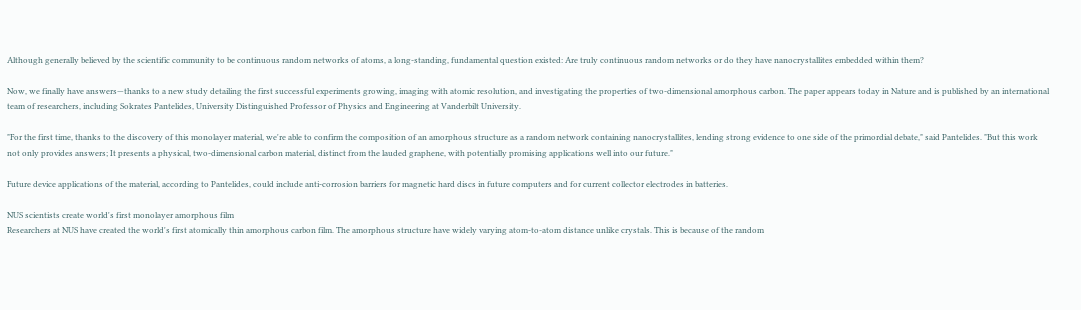Although generally believed by the scientific community to be continuous random networks of atoms, a long-standing, fundamental question existed: Are truly continuous random networks or do they have nanocrystallites embedded within them?

Now, we finally have answers—thanks to a new study detailing the first successful experiments growing, imaging with atomic resolution, and investigating the properties of two-dimensional amorphous carbon. The paper appears today in Nature and is published by an international team of researchers, including Sokrates Pantelides, University Distinguished Professor of Physics and Engineering at Vanderbilt University.

"For the first time, thanks to the discovery of this monolayer material, we're able to confirm the composition of an amorphous structure as a random network containing nanocrystallites, lending strong evidence to one side of the primordial debate," said Pantelides. "But this work not only provides answers; It presents a physical, two-dimensional carbon material, distinct from the lauded graphene, with potentially promising applications well into our future."

Future device applications of the material, according to Pantelides, could include anti-corrosion barriers for magnetic hard discs in future computers and for current collector electrodes in batteries.

NUS scientists create world's first monolayer amorphous film
Researchers at NUS have created the world's first atomically thin amorphous carbon film. The amorphous structure have widely varying atom-to-atom distance unlike crystals. This is because of the random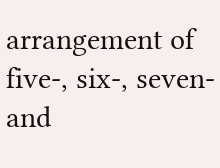arrangement of five-, six-, seven- and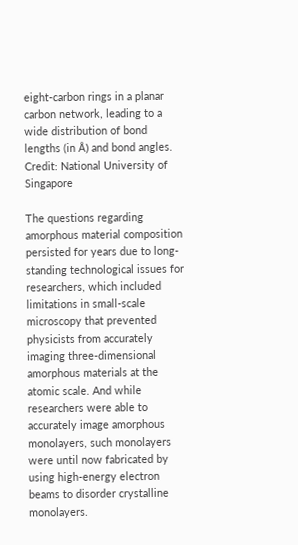eight-carbon rings in a planar carbon network, leading to a wide distribution of bond lengths (in Å) and bond angles. Credit: National University of Singapore

The questions regarding amorphous material composition persisted for years due to long-standing technological issues for researchers, which included limitations in small-scale microscopy that prevented physicists from accurately imaging three-dimensional amorphous materials at the atomic scale. And while researchers were able to accurately image amorphous monolayers, such monolayers were until now fabricated by using high-energy electron beams to disorder crystalline monolayers.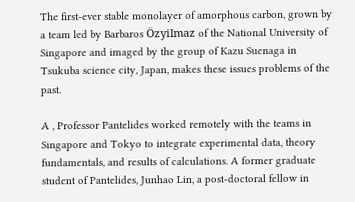The first-ever stable monolayer of amorphous carbon, grown by a team led by Barbaros Özyilmaz of the National University of Singapore and imaged by the group of Kazu Suenaga in Tsukuba science city, Japan, makes these issues problems of the past.

A , Professor Pantelides worked remotely with the teams in Singapore and Tokyo to integrate experimental data, theory fundamentals, and results of calculations. A former graduate student of Pantelides, Junhao Lin, a post-doctoral fellow in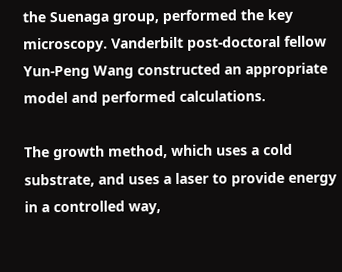the Suenaga group, performed the key microscopy. Vanderbilt post-doctoral fellow Yun-Peng Wang constructed an appropriate model and performed calculations.

The growth method, which uses a cold substrate, and uses a laser to provide energy in a controlled way,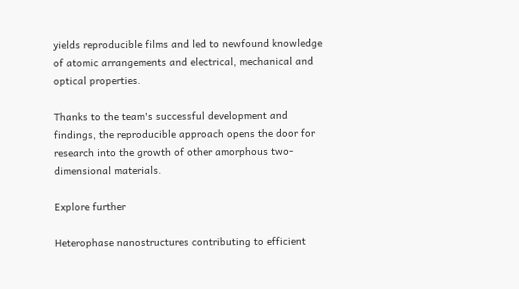yields reproducible films and led to newfound knowledge of atomic arrangements and electrical, mechanical and optical properties.

Thanks to the team's successful development and findings, the reproducible approach opens the door for research into the growth of other amorphous two-dimensional materials.

Explore further

Heterophase nanostructures contributing to efficient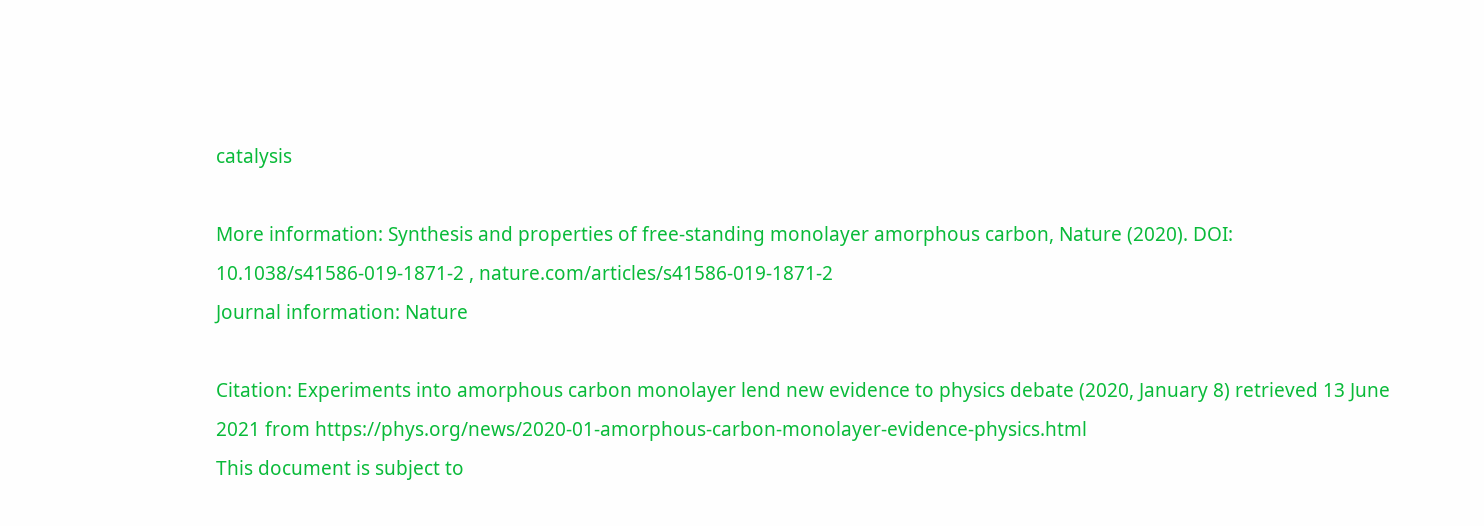catalysis

More information: Synthesis and properties of free-standing monolayer amorphous carbon, Nature (2020). DOI: 10.1038/s41586-019-1871-2 , nature.com/articles/s41586-019-1871-2
Journal information: Nature

Citation: Experiments into amorphous carbon monolayer lend new evidence to physics debate (2020, January 8) retrieved 13 June 2021 from https://phys.org/news/2020-01-amorphous-carbon-monolayer-evidence-physics.html
This document is subject to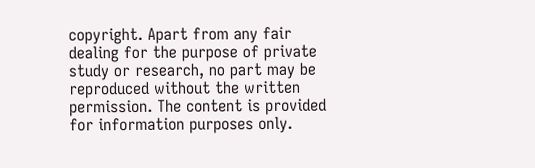copyright. Apart from any fair dealing for the purpose of private study or research, no part may be reproduced without the written permission. The content is provided for information purposes only.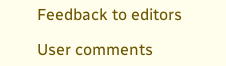Feedback to editors

User comments